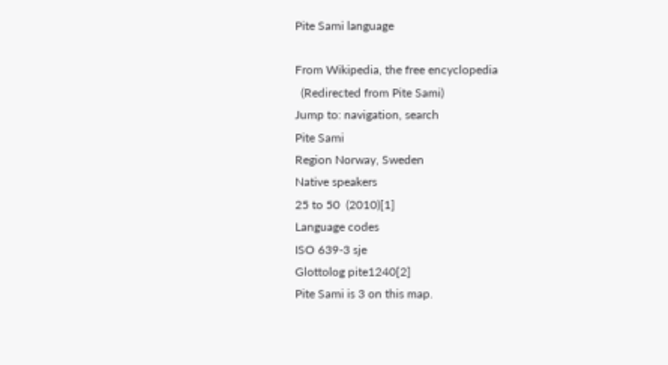Pite Sami language

From Wikipedia, the free encyclopedia
  (Redirected from Pite Sami)
Jump to: navigation, search
Pite Sami
Region Norway, Sweden
Native speakers
25 to 50  (2010)[1]
Language codes
ISO 639-3 sje
Glottolog pite1240[2]
Pite Sami is 3 on this map.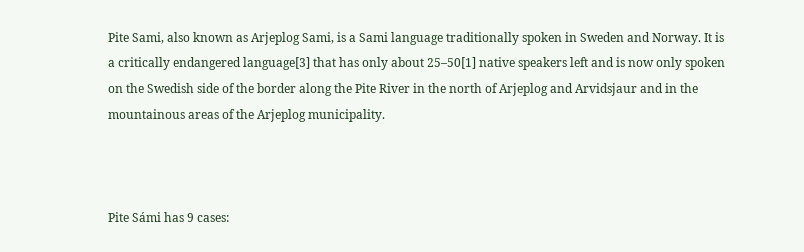Pite Sami, also known as Arjeplog Sami, is a Sami language traditionally spoken in Sweden and Norway. It is a critically endangered language[3] that has only about 25–50[1] native speakers left and is now only spoken on the Swedish side of the border along the Pite River in the north of Arjeplog and Arvidsjaur and in the mountainous areas of the Arjeplog municipality.



Pite Sámi has 9 cases: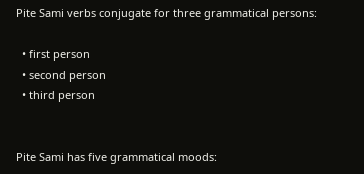Pite Sami verbs conjugate for three grammatical persons:

  • first person
  • second person
  • third person


Pite Sami has five grammatical moods: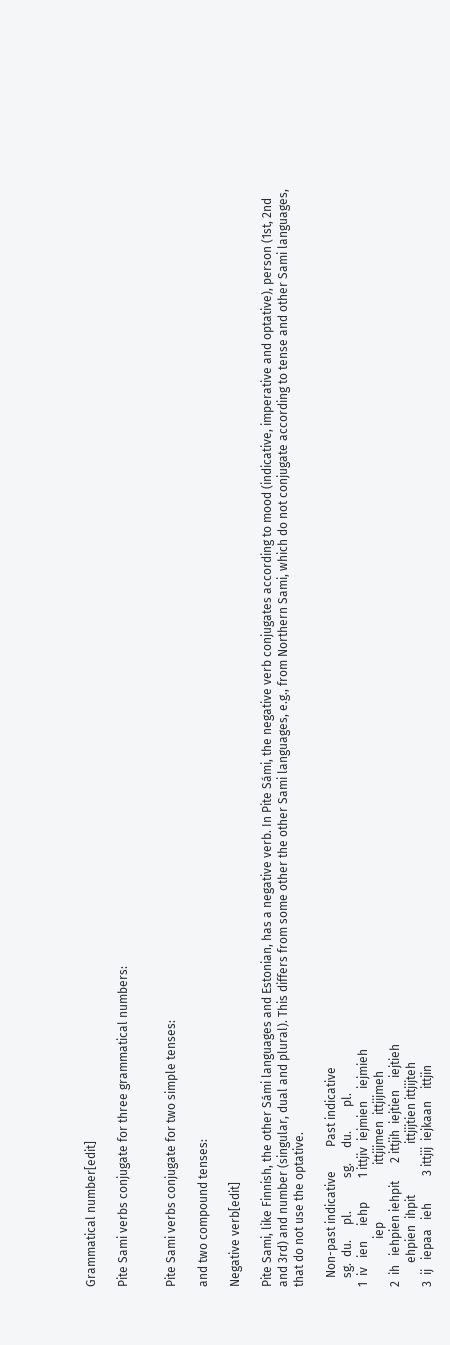Grammatical number[edit]

Pite Sami verbs conjugate for three grammatical numbers:


Pite Sami verbs conjugate for two simple tenses:

and two compound tenses:

Negative verb[edit]

Pite Sami, like Finnish, the other Sámi languages and Estonian, has a negative verb. In Pite Sámi, the negative verb conjugates according to mood (indicative, imperative and optative), person (1st, 2nd and 3rd) and number (singular, dual and plural). This differs from some other the other Sami languages, e.g., from Northern Sami, which do not conjugate according to tense and other Sami languages, that do not use the optative.

   Non-past indicative        Past indicative
   sg.  du.     pl.           sg.     du.        pl.
1  iv   ien     iehp        1 ittjiv  iejmien    iejmieh
                iep                   ittjijmen  ittjijmeh
2  ih   iehpien iehpit      2 ittjih  iejtien    iejtieh
        ehpien  ihpit                 ittjijtien ittjijteh
3  ij   iepaa   ieh         3 ittjij  iejkaan    ittjin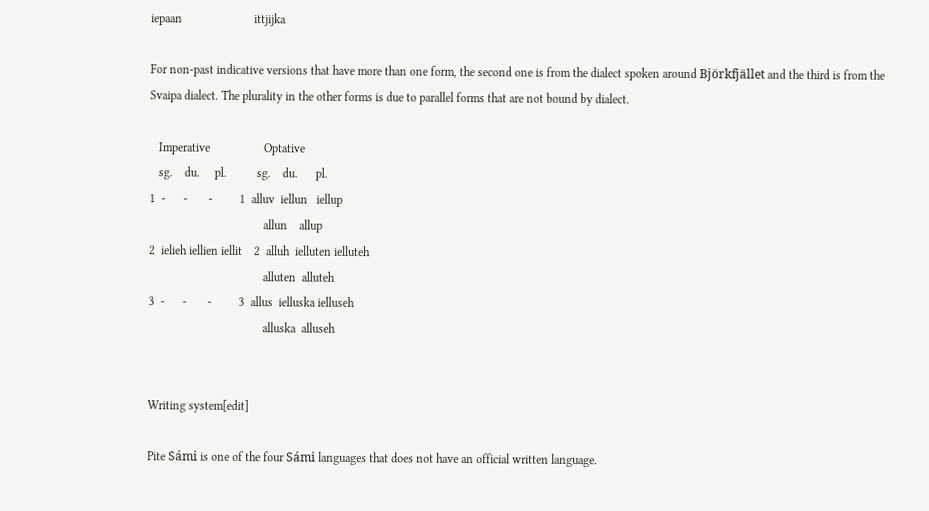iepaan                        ittjijka

For non-past indicative versions that have more than one form, the second one is from the dialect spoken around Björkfjället and the third is from the Svaipa dialect. The plurality in the other forms is due to parallel forms that are not bound by dialect.

   Imperative                  Optative
   sg.    du.     pl.          sg.    du.      pl.
1  -      -       -         1  alluv  iellun   iellup
                                      allun    allup
2  ielieh iellien iellit    2  alluh  ielluten ielluteh
                                      alluten  alluteh
3  -      -       -         3  allus  ielluska ielluseh
                                      alluska  alluseh


Writing system[edit]

Pite Sámi is one of the four Sámi languages that does not have an official written language.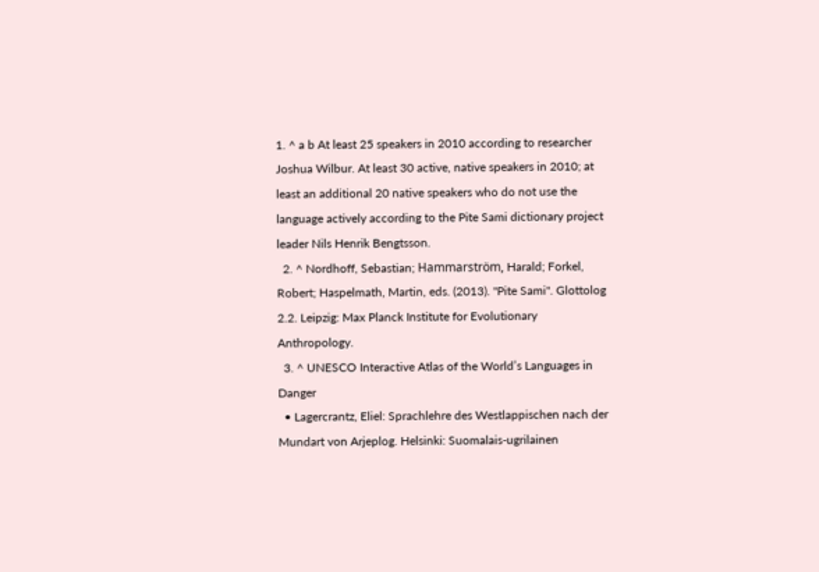1. ^ a b At least 25 speakers in 2010 according to researcher Joshua Wilbur. At least 30 active, native speakers in 2010; at least an additional 20 native speakers who do not use the language actively according to the Pite Sami dictionary project leader Nils Henrik Bengtsson.
  2. ^ Nordhoff, Sebastian; Hammarström, Harald; Forkel, Robert; Haspelmath, Martin, eds. (2013). "Pite Sami". Glottolog 2.2. Leipzig: Max Planck Institute for Evolutionary Anthropology.
  3. ^ UNESCO Interactive Atlas of the World’s Languages in Danger
  • Lagercrantz, Eliel: Sprachlehre des Westlappischen nach der Mundart von Arjeplog. Helsinki: Suomalais-ugrilainen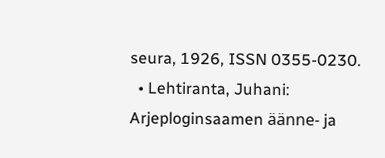seura, 1926, ISSN 0355-0230.
  • Lehtiranta, Juhani: Arjeploginsaamen äänne- ja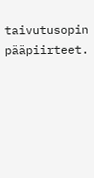taivutusopin pääpiirteet.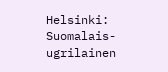Helsinki: Suomalais-ugrilainen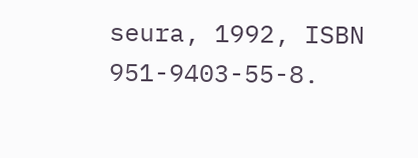seura, 1992, ISBN 951-9403-55-8.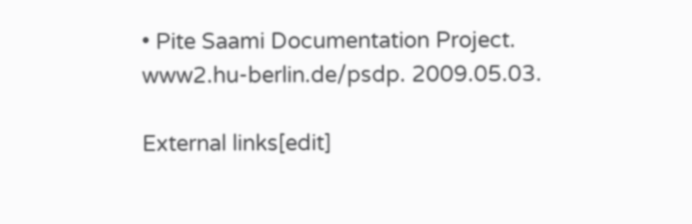• Pite Saami Documentation Project. www2.hu-berlin.de/psdp. 2009.05.03.

External links[edit]